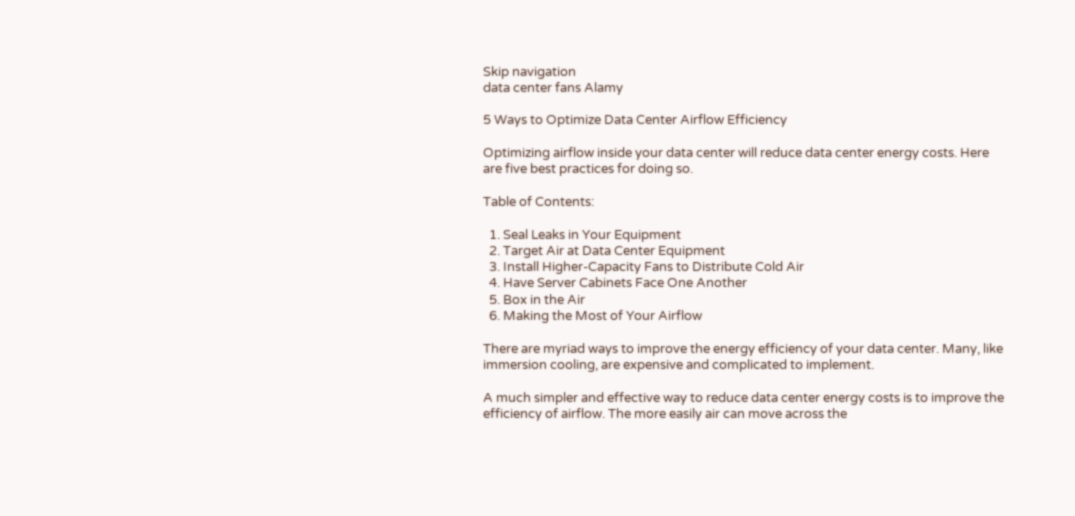Skip navigation
data center fans Alamy

5 Ways to Optimize Data Center Airflow Efficiency

Optimizing airflow inside your data center will reduce data center energy costs. Here are five best practices for doing so.

Table of Contents:

  1. Seal Leaks in Your Equipment
  2. Target Air at Data Center Equipment
  3. Install Higher-Capacity Fans to Distribute Cold Air
  4. Have Server Cabinets Face One Another
  5. Box in the Air
  6. Making the Most of Your Airflow

There are myriad ways to improve the energy efficiency of your data center. Many, like immersion cooling, are expensive and complicated to implement.

A much simpler and effective way to reduce data center energy costs is to improve the efficiency of airflow. The more easily air can move across the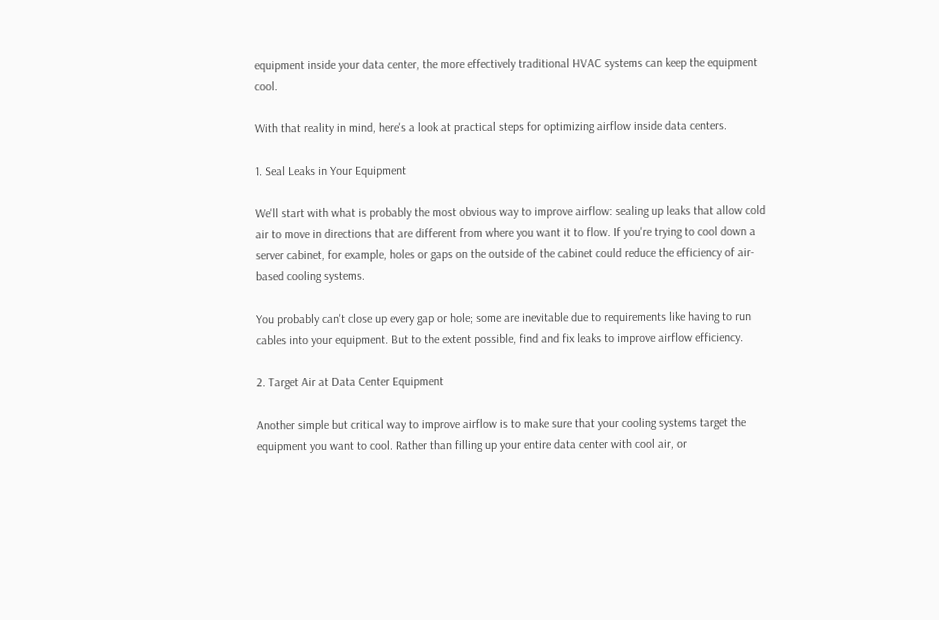equipment inside your data center, the more effectively traditional HVAC systems can keep the equipment cool.

With that reality in mind, here's a look at practical steps for optimizing airflow inside data centers.

1. Seal Leaks in Your Equipment

We'll start with what is probably the most obvious way to improve airflow: sealing up leaks that allow cold air to move in directions that are different from where you want it to flow. If you're trying to cool down a server cabinet, for example, holes or gaps on the outside of the cabinet could reduce the efficiency of air-based cooling systems.

You probably can't close up every gap or hole; some are inevitable due to requirements like having to run cables into your equipment. But to the extent possible, find and fix leaks to improve airflow efficiency.

2. Target Air at Data Center Equipment

Another simple but critical way to improve airflow is to make sure that your cooling systems target the equipment you want to cool. Rather than filling up your entire data center with cool air, or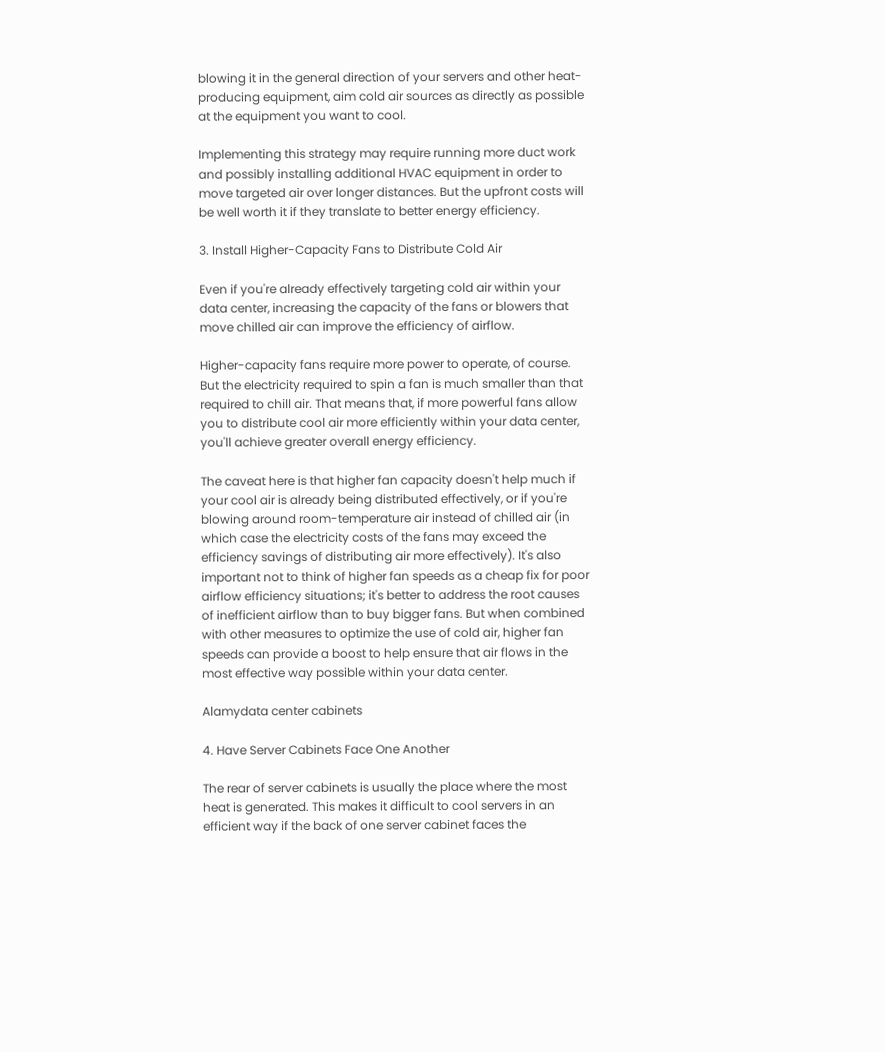blowing it in the general direction of your servers and other heat-producing equipment, aim cold air sources as directly as possible at the equipment you want to cool.

Implementing this strategy may require running more duct work and possibly installing additional HVAC equipment in order to move targeted air over longer distances. But the upfront costs will be well worth it if they translate to better energy efficiency.

3. Install Higher-Capacity Fans to Distribute Cold Air

Even if you're already effectively targeting cold air within your data center, increasing the capacity of the fans or blowers that move chilled air can improve the efficiency of airflow.

Higher-capacity fans require more power to operate, of course. But the electricity required to spin a fan is much smaller than that required to chill air. That means that, if more powerful fans allow you to distribute cool air more efficiently within your data center, you'll achieve greater overall energy efficiency.

The caveat here is that higher fan capacity doesn't help much if your cool air is already being distributed effectively, or if you're blowing around room-temperature air instead of chilled air (in which case the electricity costs of the fans may exceed the efficiency savings of distributing air more effectively). It's also important not to think of higher fan speeds as a cheap fix for poor airflow efficiency situations; it's better to address the root causes of inefficient airflow than to buy bigger fans. But when combined with other measures to optimize the use of cold air, higher fan speeds can provide a boost to help ensure that air flows in the most effective way possible within your data center.

Alamydata center cabinets

4. Have Server Cabinets Face One Another

The rear of server cabinets is usually the place where the most heat is generated. This makes it difficult to cool servers in an efficient way if the back of one server cabinet faces the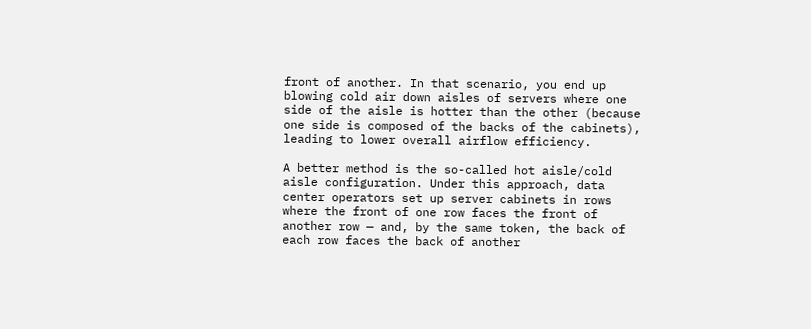front of another. In that scenario, you end up blowing cold air down aisles of servers where one side of the aisle is hotter than the other (because one side is composed of the backs of the cabinets), leading to lower overall airflow efficiency.

A better method is the so-called hot aisle/cold aisle configuration. Under this approach, data center operators set up server cabinets in rows where the front of one row faces the front of another row — and, by the same token, the back of each row faces the back of another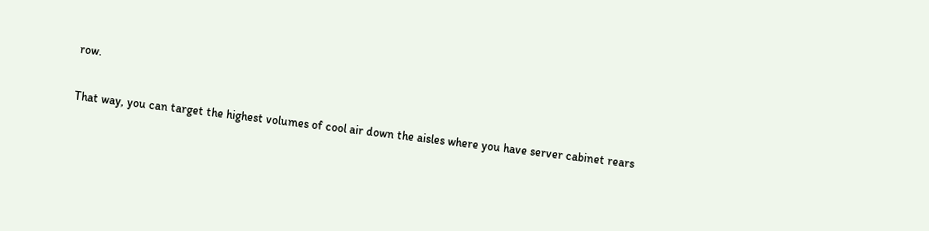row.

That way, you can target the highest volumes of cool air down the aisles where you have server cabinet rears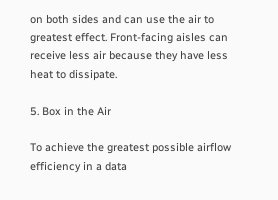on both sides and can use the air to greatest effect. Front-facing aisles can receive less air because they have less heat to dissipate.

5. Box in the Air

To achieve the greatest possible airflow efficiency in a data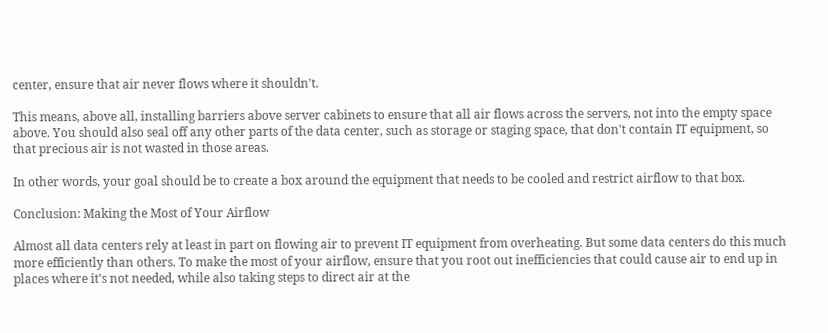center, ensure that air never flows where it shouldn't.

This means, above all, installing barriers above server cabinets to ensure that all air flows across the servers, not into the empty space above. You should also seal off any other parts of the data center, such as storage or staging space, that don't contain IT equipment, so that precious air is not wasted in those areas.

In other words, your goal should be to create a box around the equipment that needs to be cooled and restrict airflow to that box.

Conclusion: Making the Most of Your Airflow

Almost all data centers rely at least in part on flowing air to prevent IT equipment from overheating. But some data centers do this much more efficiently than others. To make the most of your airflow, ensure that you root out inefficiencies that could cause air to end up in places where it's not needed, while also taking steps to direct air at the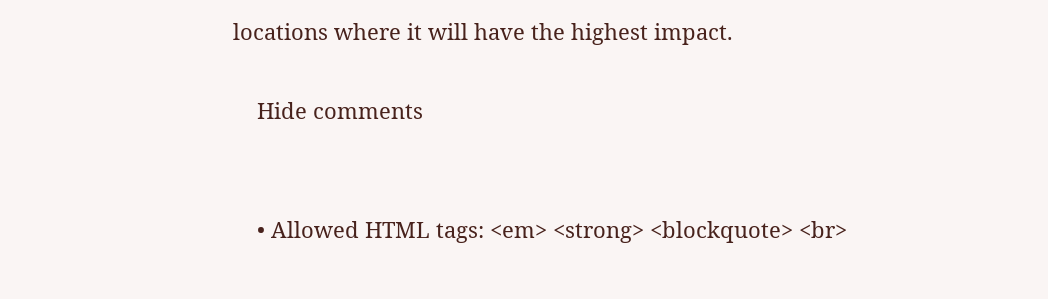locations where it will have the highest impact.

    Hide comments


    • Allowed HTML tags: <em> <strong> <blockquote> <br>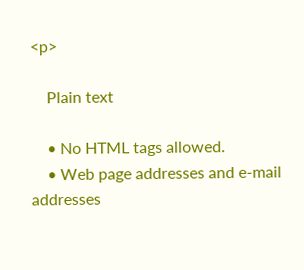<p>

    Plain text

    • No HTML tags allowed.
    • Web page addresses and e-mail addresses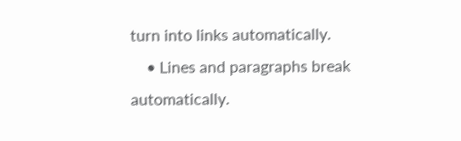turn into links automatically.
    • Lines and paragraphs break automatically.